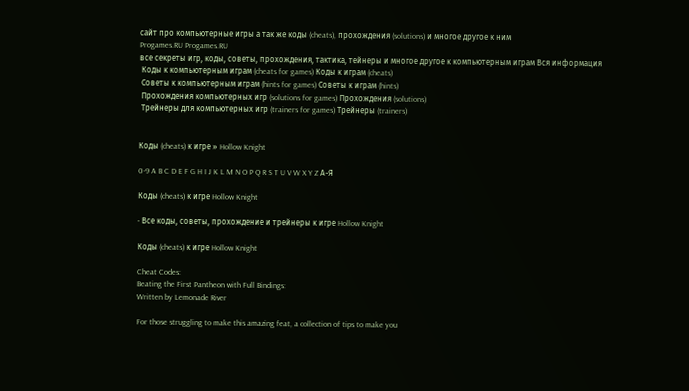сайт про компьютерные игры а так же коды (cheats), прохождения (solutions) и многое другое к ним
Progames.RU Progames.RU
все секреты игр, коды, советы, прохождения, тактика, тейнеры и многое другое к компьютерным играм Вся информация
 Коды к компьютерным играм (cheats for games) Коды к играм (cheats)
 Советы к компьютерным играм (hints for games) Советы к играм (hints)
 Прохождения компьютерных игр (solutions for games) Прохождения (solutions)
 Трейнеры для компьютерных игр (trainers for games) Трейнеры (trainers)


Коды (cheats) к игре » Hollow Knight

0-9 A B C D E F G H I J K L M N O P Q R S T U V W X Y Z А-Я

Коды (cheats) к игре Hollow Knight

· Все коды, советы, прохождение и трейнеры к игре Hollow Knight

Коды (cheats) к игре Hollow Knight

Cheat Codes:
Beating the First Pantheon with Full Bindings:
Written by Lemonade River

For those struggling to make this amazing feat, a collection of tips to make you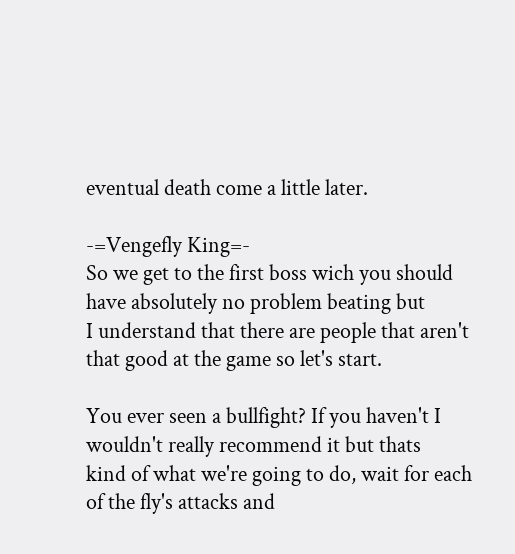eventual death come a little later.

-=Vengefly King=-
So we get to the first boss wich you should have absolutely no problem beating but
I understand that there are people that aren't that good at the game so let's start.

You ever seen a bullfight? If you haven't I wouldn't really recommend it but thats
kind of what we're going to do, wait for each of the fly's attacks and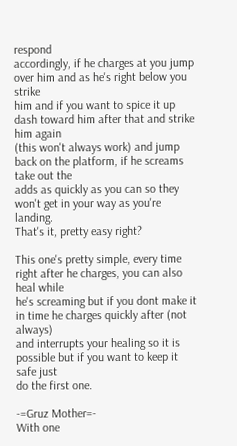respond
accordingly, if he charges at you jump over him and as he's right below you strike
him and if you want to spice it up dash toward him after that and strike him again
(this won't always work) and jump back on the platform, if he screams take out the
adds as quickly as you can so they won't get in your way as you're landing.
That's it, pretty easy right?

This one's pretty simple, every time right after he charges, you can also heal while
he's screaming but if you dont make it in time he charges quickly after (not always)
and interrupts your healing so it is possible but if you want to keep it safe just
do the first one.

-=Gruz Mother=-
With one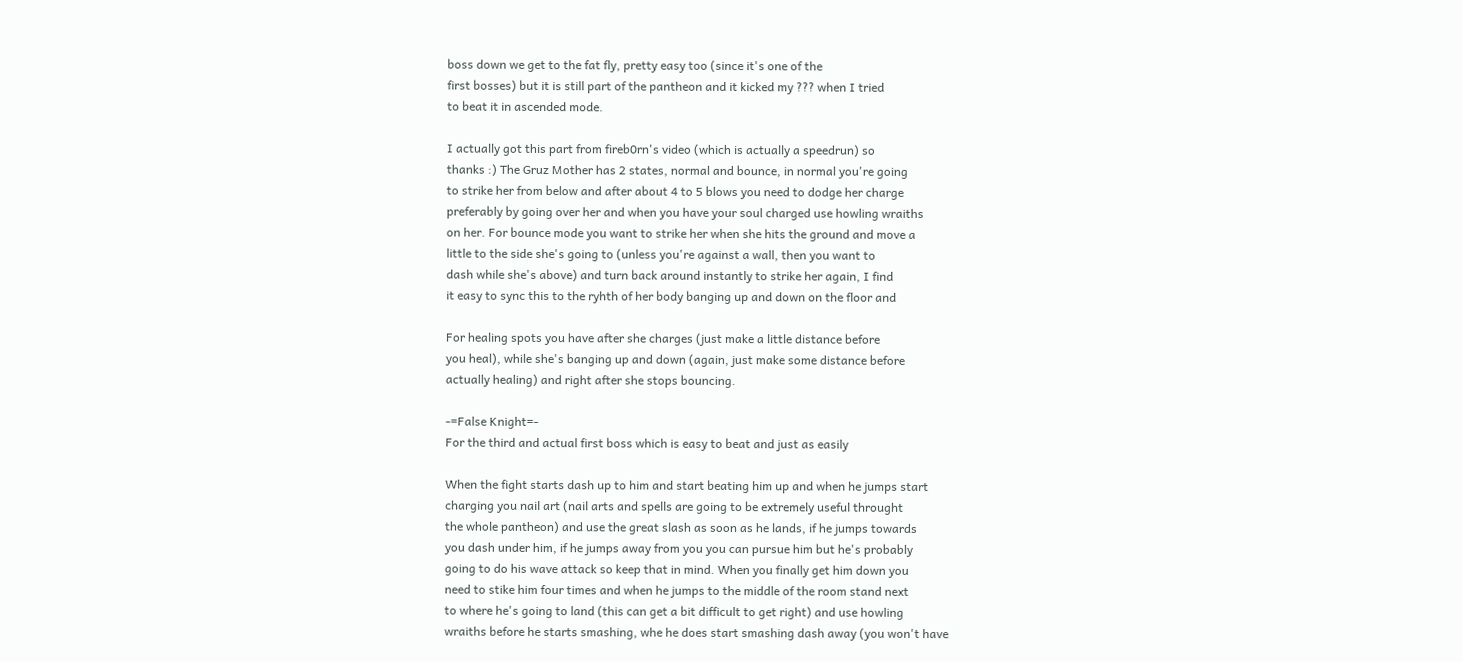boss down we get to the fat fly, pretty easy too (since it's one of the
first bosses) but it is still part of the pantheon and it kicked my ??? when I tried
to beat it in ascended mode.

I actually got this part from fireb0rn's video (which is actually a speedrun) so
thanks :) The Gruz Mother has 2 states, normal and bounce, in normal you're going
to strike her from below and after about 4 to 5 blows you need to dodge her charge
preferably by going over her and when you have your soul charged use howling wraiths
on her. For bounce mode you want to strike her when she hits the ground and move a
little to the side she's going to (unless you're against a wall, then you want to
dash while she's above) and turn back around instantly to strike her again, I find
it easy to sync this to the ryhth of her body banging up and down on the floor and

For healing spots you have after she charges (just make a little distance before
you heal), while she's banging up and down (again, just make some distance before
actually healing) and right after she stops bouncing.

-=False Knight=-
For the third and actual first boss which is easy to beat and just as easily

When the fight starts dash up to him and start beating him up and when he jumps start
charging you nail art (nail arts and spells are going to be extremely useful throught
the whole pantheon) and use the great slash as soon as he lands, if he jumps towards
you dash under him, if he jumps away from you you can pursue him but he's probably
going to do his wave attack so keep that in mind. When you finally get him down you
need to stike him four times and when he jumps to the middle of the room stand next
to where he's going to land (this can get a bit difficult to get right) and use howling
wraiths before he starts smashing, whe he does start smashing dash away (you won't have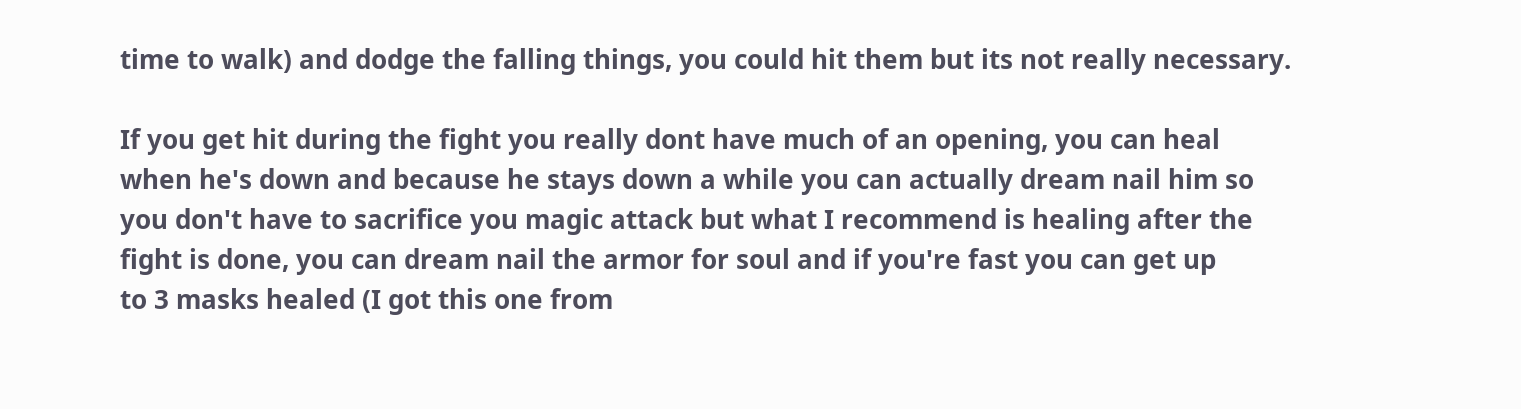time to walk) and dodge the falling things, you could hit them but its not really necessary.

If you get hit during the fight you really dont have much of an opening, you can heal
when he's down and because he stays down a while you can actually dream nail him so
you don't have to sacrifice you magic attack but what I recommend is healing after the
fight is done, you can dream nail the armor for soul and if you're fast you can get up
to 3 masks healed (I got this one from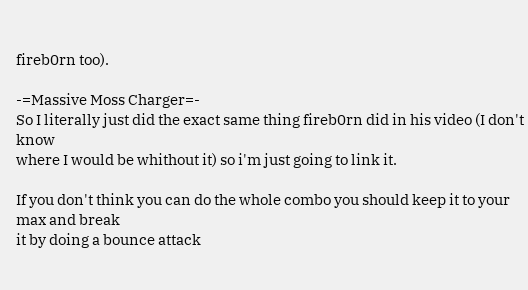fireb0rn too).

-=Massive Moss Charger=-
So I literally just did the exact same thing fireb0rn did in his video (I don't know
where I would be whithout it) so i'm just going to link it.

If you don't think you can do the whole combo you should keep it to your max and break
it by doing a bounce attack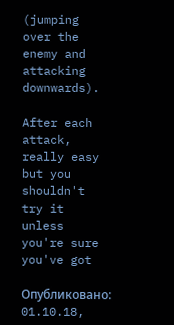(jumping over the enemy and attacking downwards).

After each attack, really easy but you shouldn't try it unless you're sure you've got

Опубликовано: 01.10.18,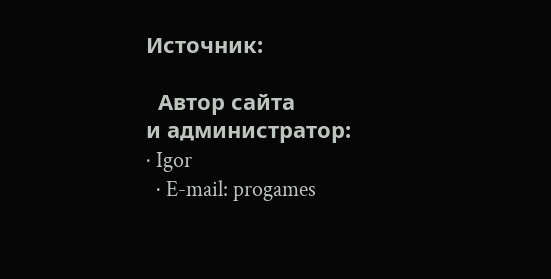Источник:

  Автор сайта
и администратор:
· Igor
  · E-mail: progames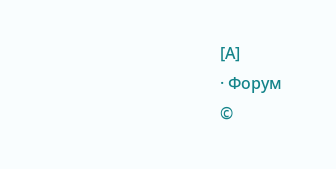[А]
· Форум
©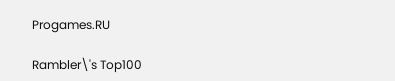Progames.RU

Rambler\'s Top100